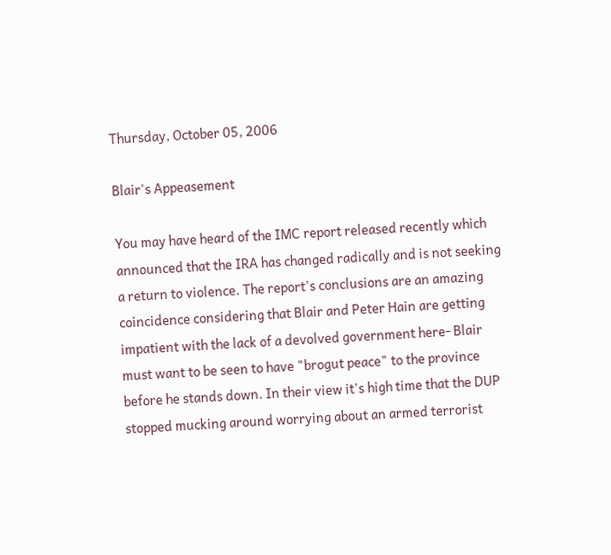Thursday, October 05, 2006

Blair's Appeasement

You may have heard of the IMC report released recently which announced that the IRA has changed radically and is not seeking a return to violence. The report's conclusions are an amazing coincidence considering that Blair and Peter Hain are getting impatient with the lack of a devolved government here- Blair must want to be seen to have "brogut peace" to the province before he stands down. In their view it's high time that the DUP stopped mucking around worrying about an armed terrorist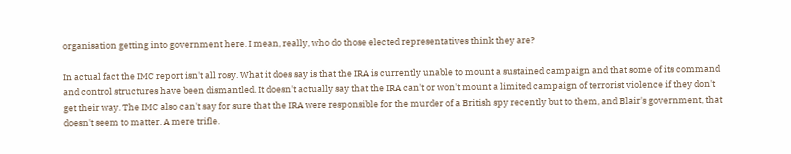organisation getting into government here. I mean, really, who do those elected representatives think they are?

In actual fact the IMC report isn't all rosy. What it does say is that the IRA is currently unable to mount a sustained campaign and that some of its command and control structures have been dismantled. It doesn't actually say that the IRA can't or won't mount a limited campaign of terrorist violence if they don't get their way. The IMC also can't say for sure that the IRA were responsible for the murder of a British spy recently but to them, and Blair's government, that doesn't seem to matter. A mere trifle.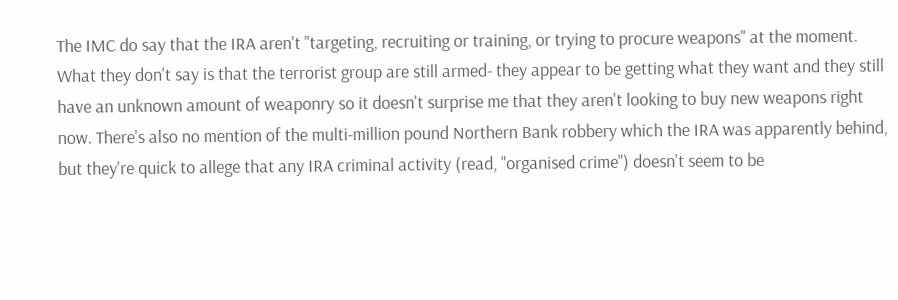The IMC do say that the IRA aren't "targeting, recruiting or training, or trying to procure weapons" at the moment. What they don't say is that the terrorist group are still armed- they appear to be getting what they want and they still have an unknown amount of weaponry so it doesn't surprise me that they aren't looking to buy new weapons right now. There's also no mention of the multi-million pound Northern Bank robbery which the IRA was apparently behind, but they're quick to allege that any IRA criminal activity (read, "organised crime") doesn't seem to be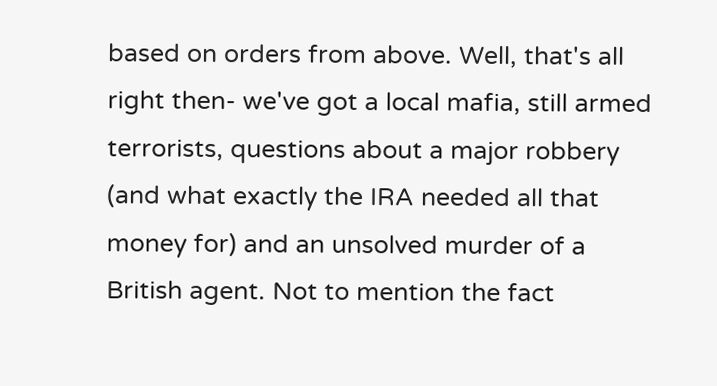based on orders from above. Well, that's all right then- we've got a local mafia, still armed terrorists, questions about a major robbery (and what exactly the IRA needed all that money for) and an unsolved murder of a British agent. Not to mention the fact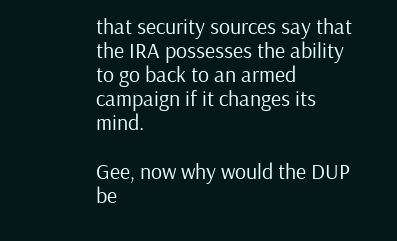that security sources say that the IRA possesses the ability to go back to an armed campaign if it changes its mind.

Gee, now why would the DUP be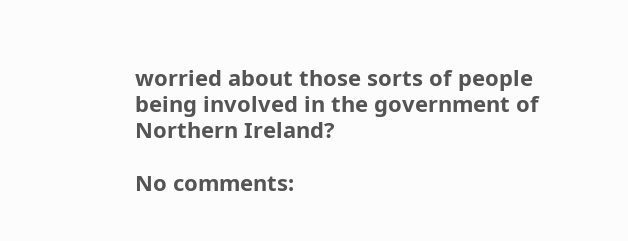worried about those sorts of people being involved in the government of Northern Ireland?

No comments: